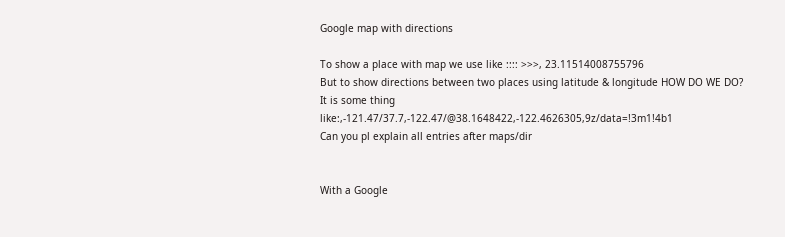Google map with directions

To show a place with map we use like :::: >>>, 23.11514008755796
But to show directions between two places using latitude & longitude HOW DO WE DO?
It is some thing like:,-121.47/37.7,-122.47/@38.1648422,-122.4626305,9z/data=!3m1!4b1
Can you pl explain all entries after maps/dir


With a Google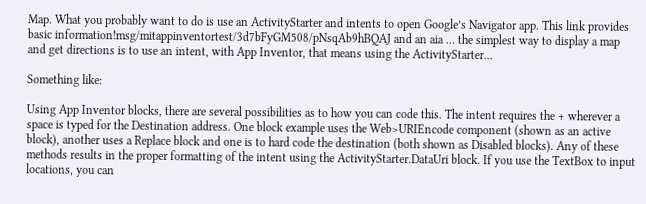Map. What you probably want to do is use an ActivityStarter and intents to open Google’s Navigator app. This link provides basic information!msg/mitappinventortest/3d7bFyGM508/pNsqAb9hBQAJ and an aia … the simplest way to display a map and get directions is to use an intent, with App Inventor, that means using the ActivityStarter…

Something like:

Using App Inventor blocks, there are several possibilities as to how you can code this. The intent requires the + wherever a space is typed for the Destination address. One block example uses the Web>URIEncode component (shown as an active block), another uses a Replace block and one is to hard code the destination (both shown as Disabled blocks). Any of these methods results in the proper formatting of the intent using the ActivityStarter.DataUri block. If you use the TextBox to input locations, you can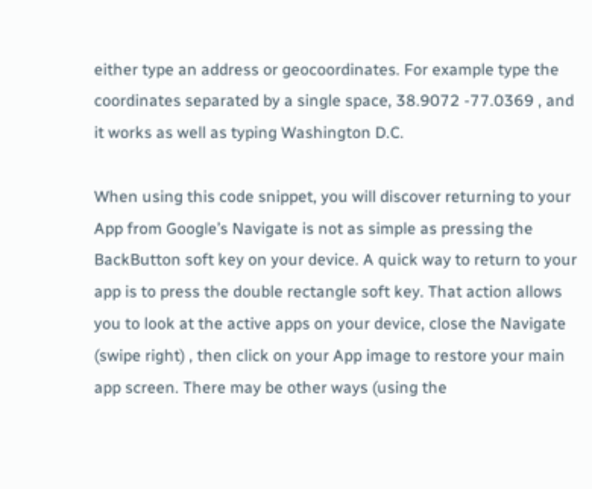either type an address or geocoordinates. For example type the coordinates separated by a single space, 38.9072 -77.0369 , and it works as well as typing Washington D.C.

When using this code snippet, you will discover returning to your App from Google’s Navigate is not as simple as pressing the BackButton soft key on your device. A quick way to return to your app is to press the double rectangle soft key. That action allows you to look at the active apps on your device, close the Navigate (swipe right) , then click on your App image to restore your main app screen. There may be other ways (using the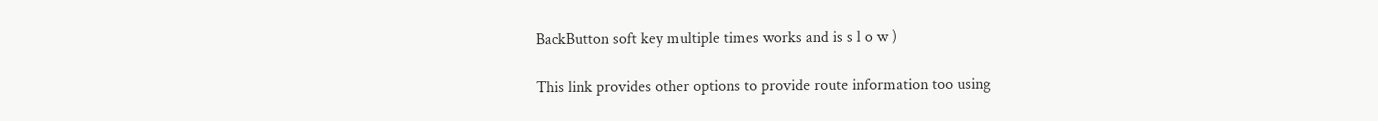BackButton soft key multiple times works and is s l o w )

This link provides other options to provide route information too using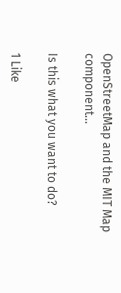OpenStreetMap and the MIT Map component…

Is this what you want to do?

1 Like